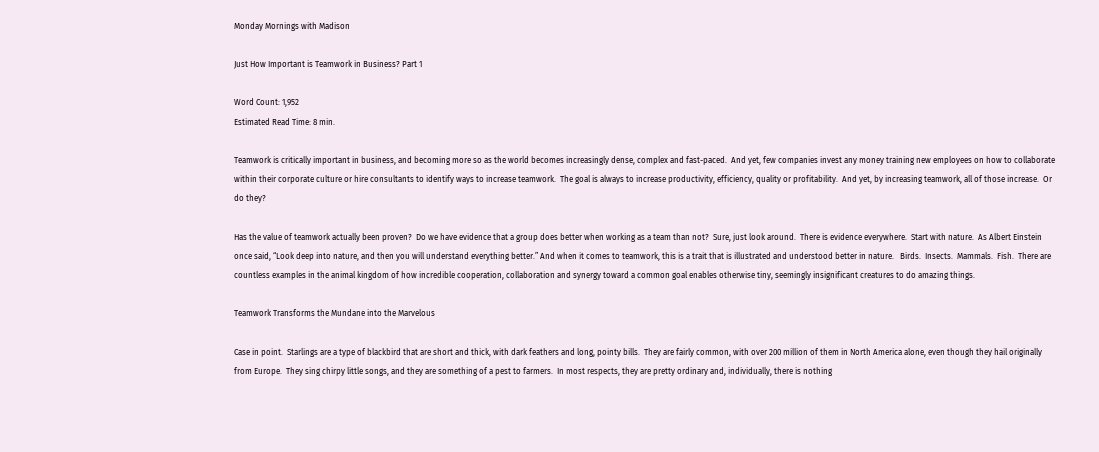Monday Mornings with Madison

Just How Important is Teamwork in Business? Part 1

Word Count: 1,952
Estimated Read Time: 8 min.

Teamwork is critically important in business, and becoming more so as the world becomes increasingly dense, complex and fast-paced.  And yet, few companies invest any money training new employees on how to collaborate within their corporate culture or hire consultants to identify ways to increase teamwork.  The goal is always to increase productivity, efficiency, quality or profitability.  And yet, by increasing teamwork, all of those increase.  Or do they?

Has the value of teamwork actually been proven?  Do we have evidence that a group does better when working as a team than not?  Sure, just look around.  There is evidence everywhere.  Start with nature.  As Albert Einstein once said, “Look deep into nature, and then you will understand everything better.” And when it comes to teamwork, this is a trait that is illustrated and understood better in nature.   Birds.  Insects.  Mammals.  Fish.  There are countless examples in the animal kingdom of how incredible cooperation, collaboration and synergy toward a common goal enables otherwise tiny, seemingly insignificant creatures to do amazing things.

Teamwork Transforms the Mundane into the Marvelous

Case in point.  Starlings are a type of blackbird that are short and thick, with dark feathers and long, pointy bills.  They are fairly common, with over 200 million of them in North America alone, even though they hail originally from Europe.  They sing chirpy little songs, and they are something of a pest to farmers.  In most respects, they are pretty ordinary and, individually, there is nothing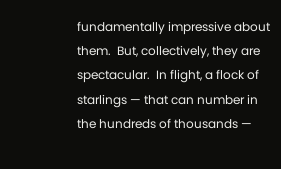fundamentally impressive about them.  But, collectively, they are spectacular.  In flight, a flock of starlings — that can number in the hundreds of thousands —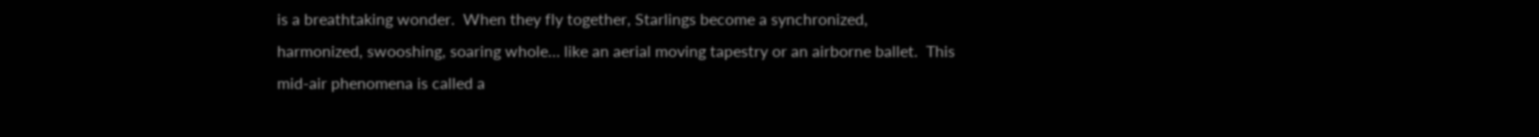is a breathtaking wonder.  When they fly together, Starlings become a synchronized, harmonized, swooshing, soaring whole… like an aerial moving tapestry or an airborne ballet.  This mid-air phenomena is called a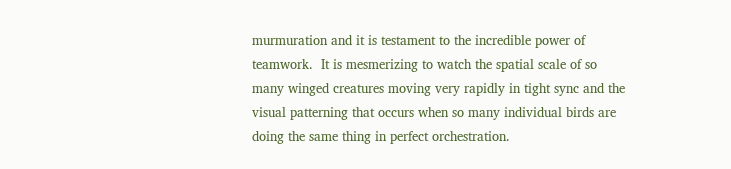murmuration and it is testament to the incredible power of teamwork.  It is mesmerizing to watch the spatial scale of so many winged creatures moving very rapidly in tight sync and the visual patterning that occurs when so many individual birds are doing the same thing in perfect orchestration.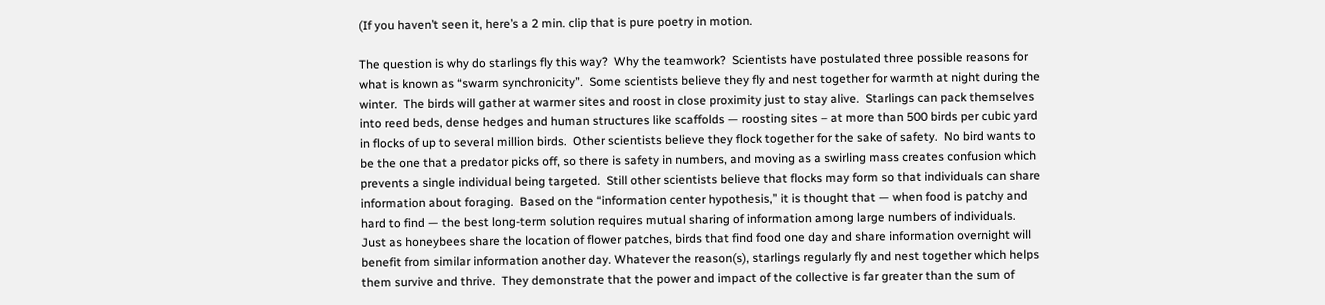(If you haven’t seen it, here’s a 2 min. clip that is pure poetry in motion.

The question is why do starlings fly this way?  Why the teamwork?  Scientists have postulated three possible reasons for what is known as “swarm synchronicity”.  Some scientists believe they fly and nest together for warmth at night during the winter.  The birds will gather at warmer sites and roost in close proximity just to stay alive.  Starlings can pack themselves into reed beds, dense hedges and human structures like scaffolds — roosting sites – at more than 500 birds per cubic yard in flocks of up to several million birds.  Other scientists believe they flock together for the sake of safety.  No bird wants to be the one that a predator picks off, so there is safety in numbers, and moving as a swirling mass creates confusion which prevents a single individual being targeted.  Still other scientists believe that flocks may form so that individuals can share information about foraging.  Based on the “information center hypothesis,” it is thought that — when food is patchy and hard to find — the best long-term solution requires mutual sharing of information among large numbers of individuals. Just as honeybees share the location of flower patches, birds that find food one day and share information overnight will benefit from similar information another day. Whatever the reason(s), starlings regularly fly and nest together which helps them survive and thrive.  They demonstrate that the power and impact of the collective is far greater than the sum of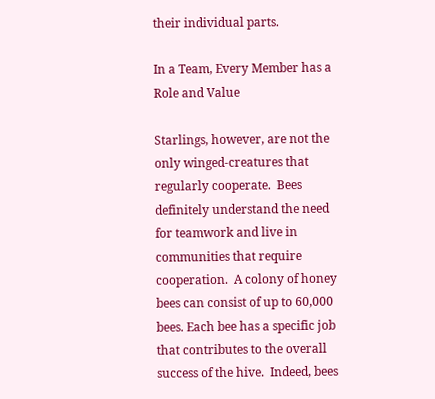their individual parts.

In a Team, Every Member has a Role and Value

Starlings, however, are not the only winged-creatures that regularly cooperate.  Bees definitely understand the need for teamwork and live in communities that require cooperation.  A colony of honey bees can consist of up to 60,000 bees. Each bee has a specific job that contributes to the overall success of the hive.  Indeed, bees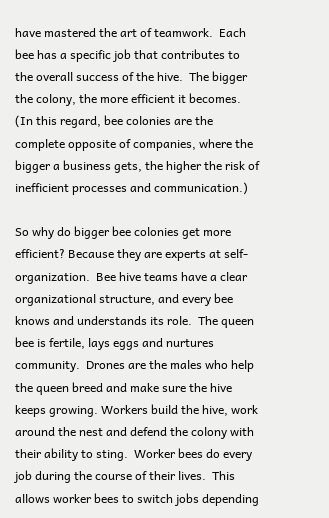have mastered the art of teamwork.  Each bee has a specific job that contributes to the overall success of the hive.  The bigger the colony, the more efficient it becomes.  (In this regard, bee colonies are the complete opposite of companies, where the bigger a business gets, the higher the risk of inefficient processes and communication.)

So why do bigger bee colonies get more efficient? Because they are experts at self-organization.  Bee hive teams have a clear organizational structure, and every bee knows and understands its role.  The queen bee is fertile, lays eggs and nurtures community.  Drones are the males who help the queen breed and make sure the hive keeps growing. Workers build the hive, work around the nest and defend the colony with their ability to sting.  Worker bees do every job during the course of their lives.  This allows worker bees to switch jobs depending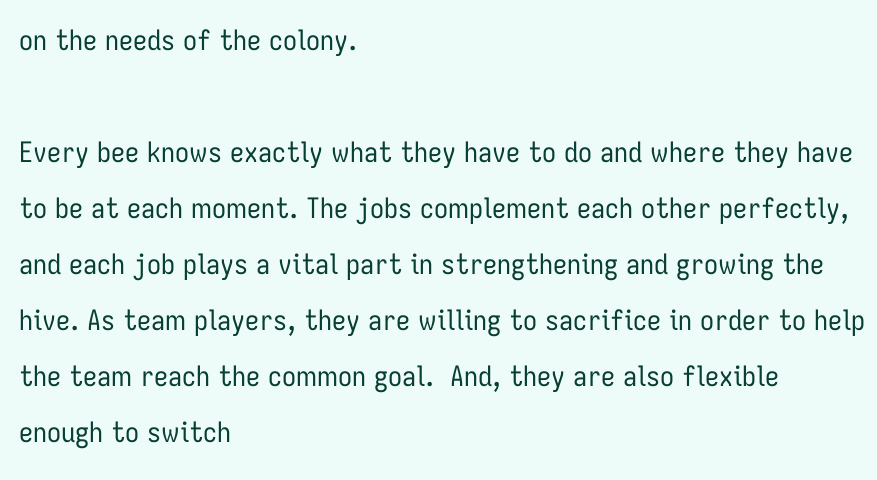on the needs of the colony.

Every bee knows exactly what they have to do and where they have to be at each moment. The jobs complement each other perfectly, and each job plays a vital part in strengthening and growing the hive. As team players, they are willing to sacrifice in order to help the team reach the common goal.  And, they are also flexible enough to switch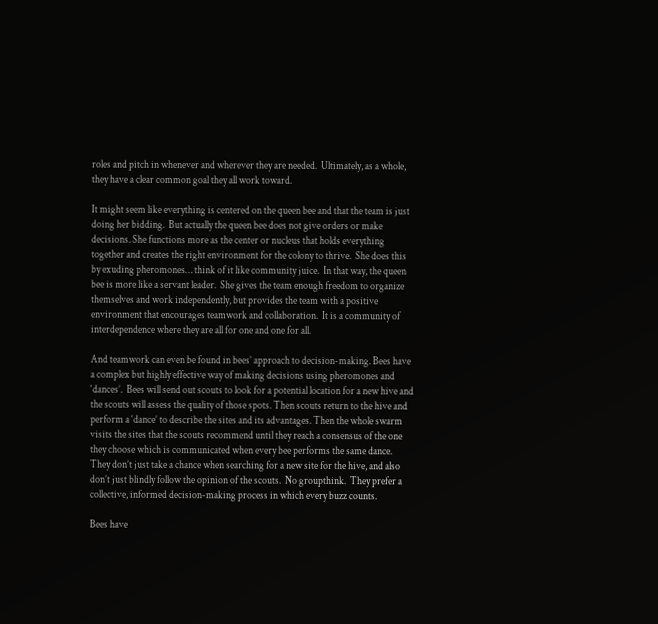roles and pitch in whenever and wherever they are needed.  Ultimately, as a whole, they have a clear common goal they all work toward.

It might seem like everything is centered on the queen bee and that the team is just doing her bidding.  But actually the queen bee does not give orders or make decisions. She functions more as the center or nucleus that holds everything together and creates the right environment for the colony to thrive.  She does this by exuding pheromones… think of it like community juice.  In that way, the queen bee is more like a servant leader.  She gives the team enough freedom to organize themselves and work independently, but provides the team with a positive environment that encourages teamwork and collaboration.  It is a community of interdependence where they are all for one and one for all.

And teamwork can even be found in bees’ approach to decision-making. Bees have a complex but highly effective way of making decisions using pheromones and ‘dances’.  Bees will send out scouts to look for a potential location for a new hive and the scouts will assess the quality of those spots. Then scouts return to the hive and perform a ‘dance’ to describe the sites and its advantages. Then the whole swarm visits the sites that the scouts recommend until they reach a consensus of the one they choose which is communicated when every bee performs the same dance.  They don’t just take a chance when searching for a new site for the hive, and also don’t just blindly follow the opinion of the scouts.  No groupthink.  They prefer a collective, informed decision-making process in which every buzz counts.

Bees have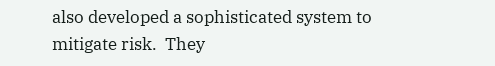also developed a sophisticated system to mitigate risk.  They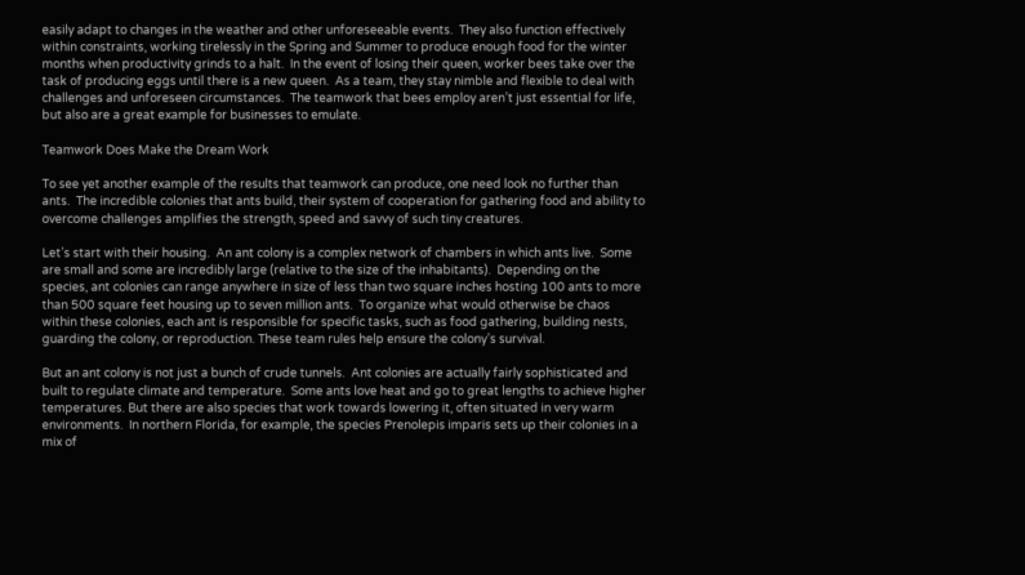easily adapt to changes in the weather and other unforeseeable events.  They also function effectively within constraints, working tirelessly in the Spring and Summer to produce enough food for the winter months when productivity grinds to a halt.  In the event of losing their queen, worker bees take over the task of producing eggs until there is a new queen.  As a team, they stay nimble and flexible to deal with challenges and unforeseen circumstances.  The teamwork that bees employ aren’t just essential for life, but also are a great example for businesses to emulate.

Teamwork Does Make the Dream Work

To see yet another example of the results that teamwork can produce, one need look no further than ants.  The incredible colonies that ants build, their system of cooperation for gathering food and ability to overcome challenges amplifies the strength, speed and savvy of such tiny creatures.

Let’s start with their housing.  An ant colony is a complex network of chambers in which ants live.  Some are small and some are incredibly large (relative to the size of the inhabitants).  Depending on the species, ant colonies can range anywhere in size of less than two square inches hosting 100 ants to more than 500 square feet housing up to seven million ants.  To organize what would otherwise be chaos within these colonies, each ant is responsible for specific tasks, such as food gathering, building nests, guarding the colony, or reproduction. These team rules help ensure the colony’s survival.

But an ant colony is not just a bunch of crude tunnels.  Ant colonies are actually fairly sophisticated and built to regulate climate and temperature.  Some ants love heat and go to great lengths to achieve higher temperatures. But there are also species that work towards lowering it, often situated in very warm environments.  In northern Florida, for example, the species Prenolepis imparis sets up their colonies in a mix of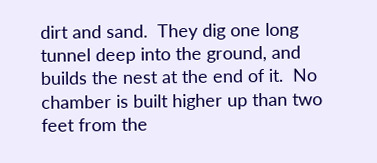dirt and sand.  They dig one long tunnel deep into the ground, and builds the nest at the end of it.  No chamber is built higher up than two feet from the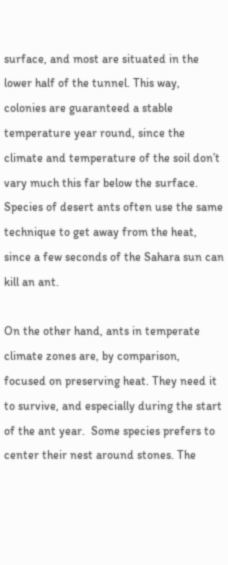surface, and most are situated in the lower half of the tunnel. This way, colonies are guaranteed a stable temperature year round, since the climate and temperature of the soil don’t vary much this far below the surface.  Species of desert ants often use the same technique to get away from the heat, since a few seconds of the Sahara sun can kill an ant.

On the other hand, ants in temperate climate zones are, by comparison, focused on preserving heat. They need it to survive, and especially during the start of the ant year.  Some species prefers to center their nest around stones. The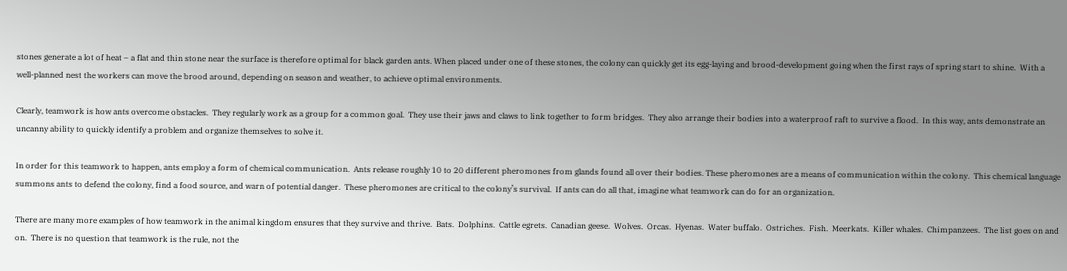stones generate a lot of heat – a flat and thin stone near the surface is therefore optimal for black garden ants. When placed under one of these stones, the colony can quickly get its egg-laying and brood-development going when the first rays of spring start to shine.  With a well-planned nest the workers can move the brood around, depending on season and weather, to achieve optimal environments.

Clearly, teamwork is how ants overcome obstacles.  They regularly work as a group for a common goal.  They use their jaws and claws to link together to form bridges.  They also arrange their bodies into a waterproof raft to survive a flood.  In this way, ants demonstrate an uncanny ability to quickly identify a problem and organize themselves to solve it.

In order for this teamwork to happen, ants employ a form of chemical communication.  Ants release roughly 10 to 20 different pheromones from glands found all over their bodies. These pheromones are a means of communication within the colony.  This chemical language summons ants to defend the colony, find a food source, and warn of potential danger.  These pheromones are critical to the colony’s survival.  If ants can do all that, imagine what teamwork can do for an organization.

There are many more examples of how teamwork in the animal kingdom ensures that they survive and thrive.  Bats.  Dolphins.  Cattle egrets.  Canadian geese.  Wolves.  Orcas.  Hyenas.  Water buffalo.  Ostriches.  Fish.  Meerkats.  Killer whales.  Chimpanzees.  The list goes on and on.  There is no question that teamwork is the rule, not the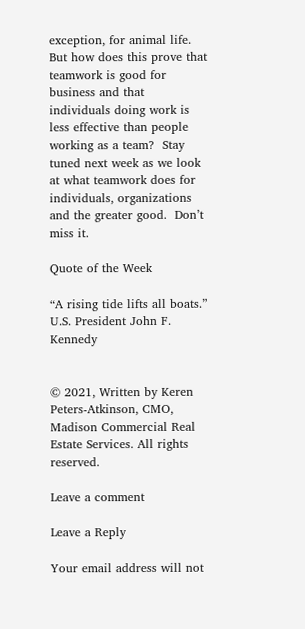exception, for animal life.  But how does this prove that teamwork is good for business and that individuals doing work is less effective than people working as a team?  Stay tuned next week as we look at what teamwork does for individuals, organizations and the greater good.  Don’t miss it.

Quote of the Week

“A rising tide lifts all boats.” U.S. President John F. Kennedy


© 2021, Written by Keren Peters-Atkinson, CMO, Madison Commercial Real Estate Services. All rights reserved.

Leave a comment

Leave a Reply

Your email address will not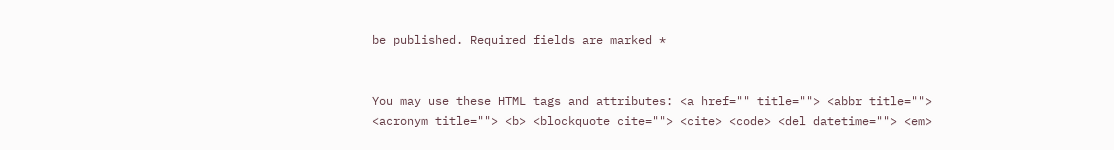be published. Required fields are marked *


You may use these HTML tags and attributes: <a href="" title=""> <abbr title=""> <acronym title=""> <b> <blockquote cite=""> <cite> <code> <del datetime=""> <em>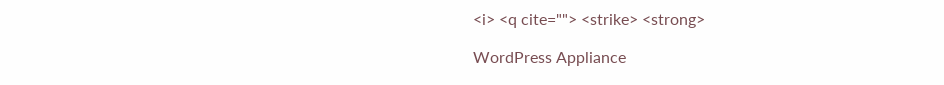<i> <q cite=""> <strike> <strong>

WordPress Appliance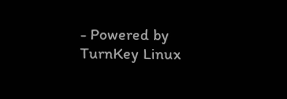- Powered by TurnKey Linux